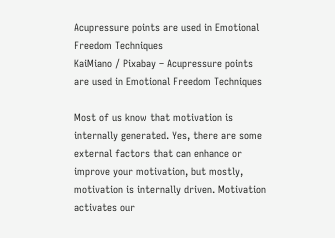Acupressure points are used in Emotional Freedom Techniques
KaiMiano / Pixabay – Acupressure points are used in Emotional Freedom Techniques

Most of us know that motivation is internally generated. Yes, there are some external factors that can enhance or improve your motivation, but mostly, motivation is internally driven. Motivation activates our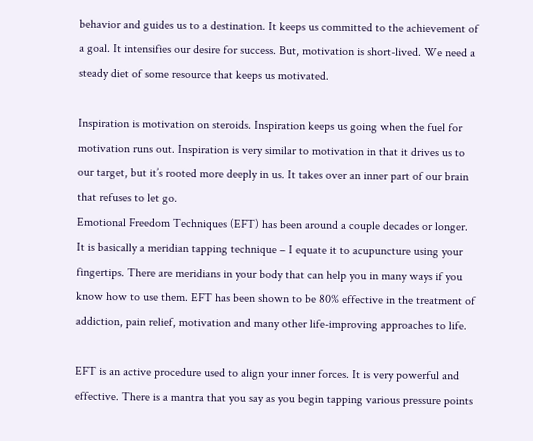behavior and guides us to a destination. It keeps us committed to the achievement of a goal. It intensifies our desire for success. But, motivation is short-lived. We need a steady diet of some resource that keeps us motivated.

Inspiration is motivation on steroids. Inspiration keeps us going when the fuel for motivation runs out. Inspiration is very similar to motivation in that it drives us to our target, but it’s rooted more deeply in us. It takes over an inner part of our brain that refuses to let go.
Emotional Freedom Techniques (EFT) has been around a couple decades or longer. It is basically a meridian tapping technique – I equate it to acupuncture using your fingertips. There are meridians in your body that can help you in many ways if you know how to use them. EFT has been shown to be 80% effective in the treatment of addiction, pain relief, motivation and many other life-improving approaches to life.

EFT is an active procedure used to align your inner forces. It is very powerful and effective. There is a mantra that you say as you begin tapping various pressure points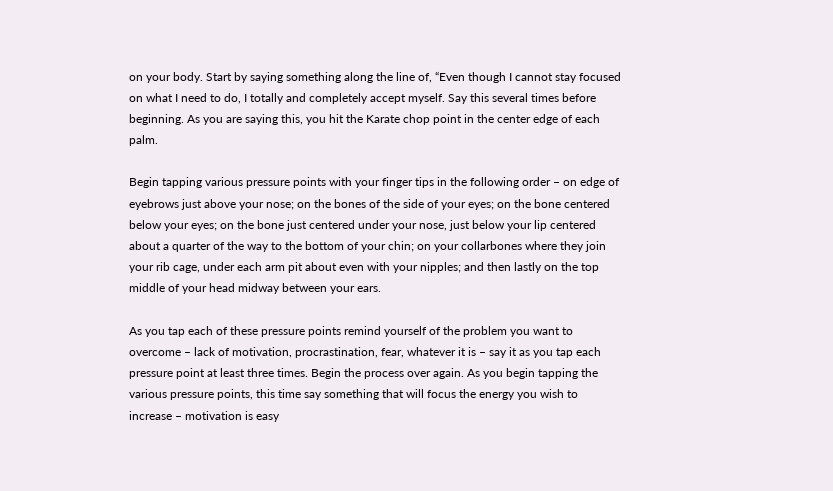on your body. Start by saying something along the line of, “Even though I cannot stay focused on what I need to do, I totally and completely accept myself. Say this several times before beginning. As you are saying this, you hit the Karate chop point in the center edge of each palm.

Begin tapping various pressure points with your finger tips in the following order – on edge of eyebrows just above your nose; on the bones of the side of your eyes; on the bone centered below your eyes; on the bone just centered under your nose, just below your lip centered about a quarter of the way to the bottom of your chin; on your collarbones where they join your rib cage, under each arm pit about even with your nipples; and then lastly on the top middle of your head midway between your ears.

As you tap each of these pressure points remind yourself of the problem you want to overcome – lack of motivation, procrastination, fear, whatever it is – say it as you tap each pressure point at least three times. Begin the process over again. As you begin tapping the various pressure points, this time say something that will focus the energy you wish to increase – motivation is easy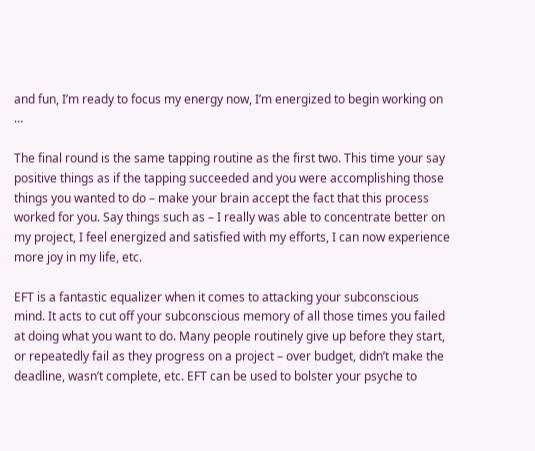and fun, I’m ready to focus my energy now, I’m energized to begin working on …

The final round is the same tapping routine as the first two. This time your say positive things as if the tapping succeeded and you were accomplishing those things you wanted to do – make your brain accept the fact that this process worked for you. Say things such as – I really was able to concentrate better on my project, I feel energized and satisfied with my efforts, I can now experience more joy in my life, etc.

EFT is a fantastic equalizer when it comes to attacking your subconscious mind. It acts to cut off your subconscious memory of all those times you failed at doing what you want to do. Many people routinely give up before they start, or repeatedly fail as they progress on a project – over budget, didn’t make the deadline, wasn’t complete, etc. EFT can be used to bolster your psyche to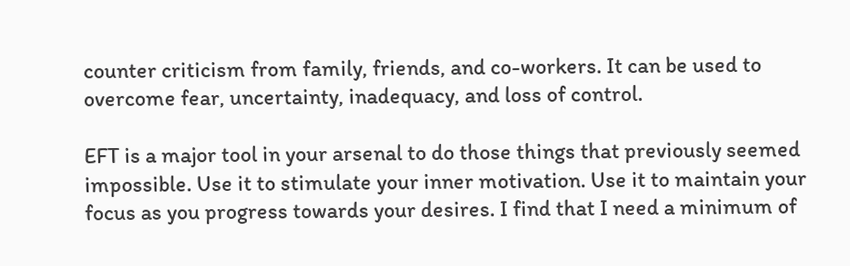counter criticism from family, friends, and co-workers. It can be used to overcome fear, uncertainty, inadequacy, and loss of control.

EFT is a major tool in your arsenal to do those things that previously seemed impossible. Use it to stimulate your inner motivation. Use it to maintain your focus as you progress towards your desires. I find that I need a minimum of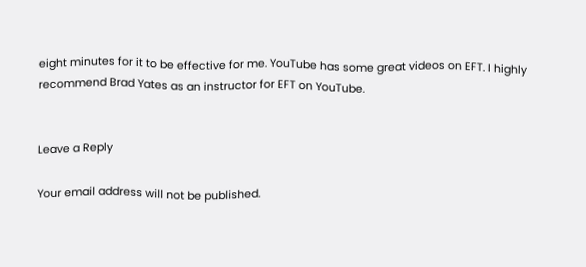eight minutes for it to be effective for me. YouTube has some great videos on EFT. I highly recommend Brad Yates as an instructor for EFT on YouTube.


Leave a Reply

Your email address will not be published.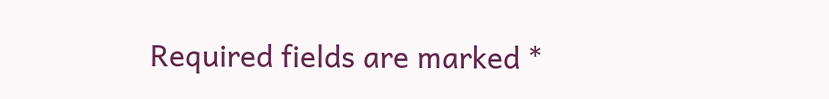Required fields are marked *